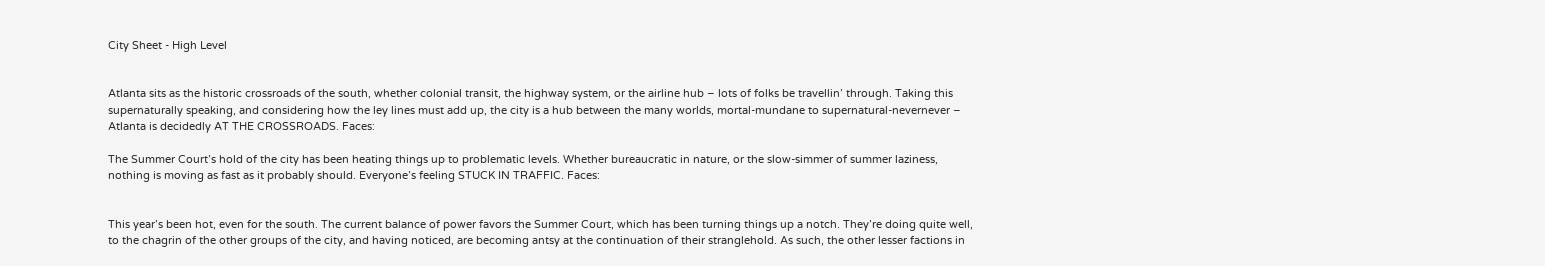City Sheet - High Level


Atlanta sits as the historic crossroads of the south, whether colonial transit, the highway system, or the airline hub – lots of folks be travellin’ through. Taking this supernaturally speaking, and considering how the ley lines must add up, the city is a hub between the many worlds, mortal-mundane to supernatural-nevernever – Atlanta is decidedly AT THE CROSSROADS. Faces:

The Summer Court’s hold of the city has been heating things up to problematic levels. Whether bureaucratic in nature, or the slow-simmer of summer laziness, nothing is moving as fast as it probably should. Everyone’s feeling STUCK IN TRAFFIC. Faces:


This year’s been hot, even for the south. The current balance of power favors the Summer Court, which has been turning things up a notch. They’re doing quite well, to the chagrin of the other groups of the city, and having noticed, are becoming antsy at the continuation of their stranglehold. As such, the other lesser factions in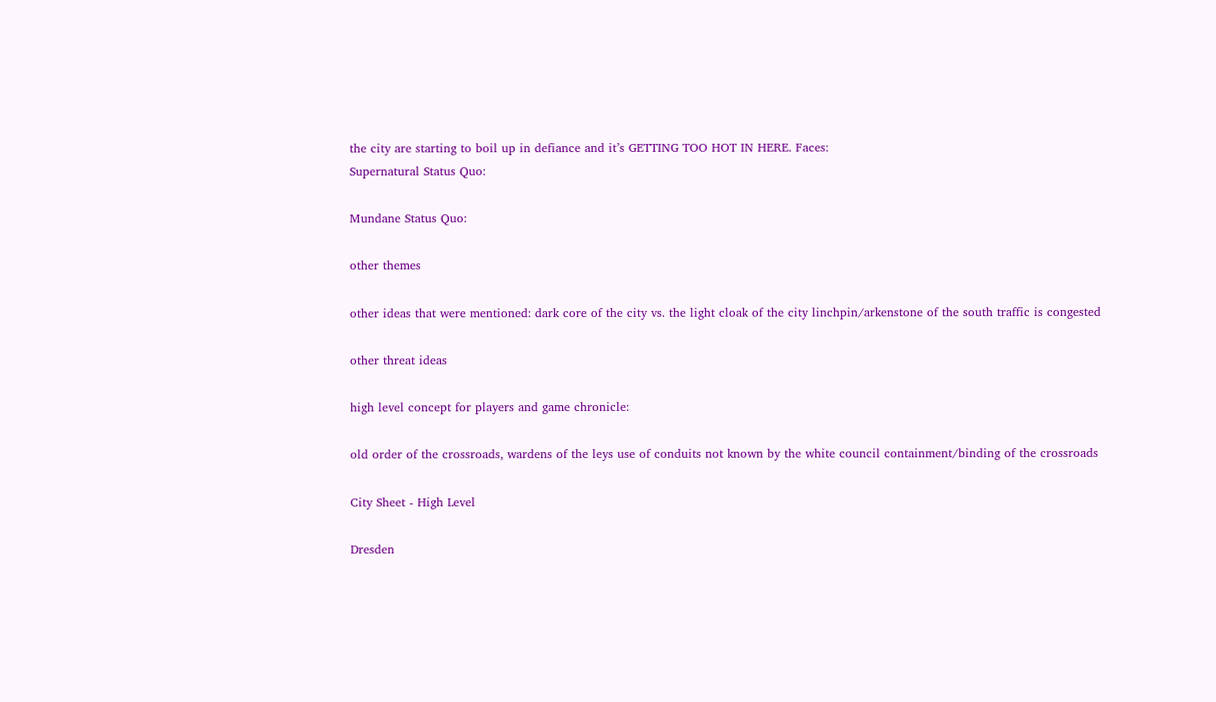the city are starting to boil up in defiance and it’s GETTING TOO HOT IN HERE. Faces:
Supernatural Status Quo:

Mundane Status Quo:

other themes

other ideas that were mentioned: dark core of the city vs. the light cloak of the city linchpin/arkenstone of the south traffic is congested

other threat ideas

high level concept for players and game chronicle:

old order of the crossroads, wardens of the leys use of conduits not known by the white council containment/binding of the crossroads

City Sheet - High Level

Dresden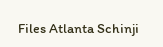Files Atlanta Schinji